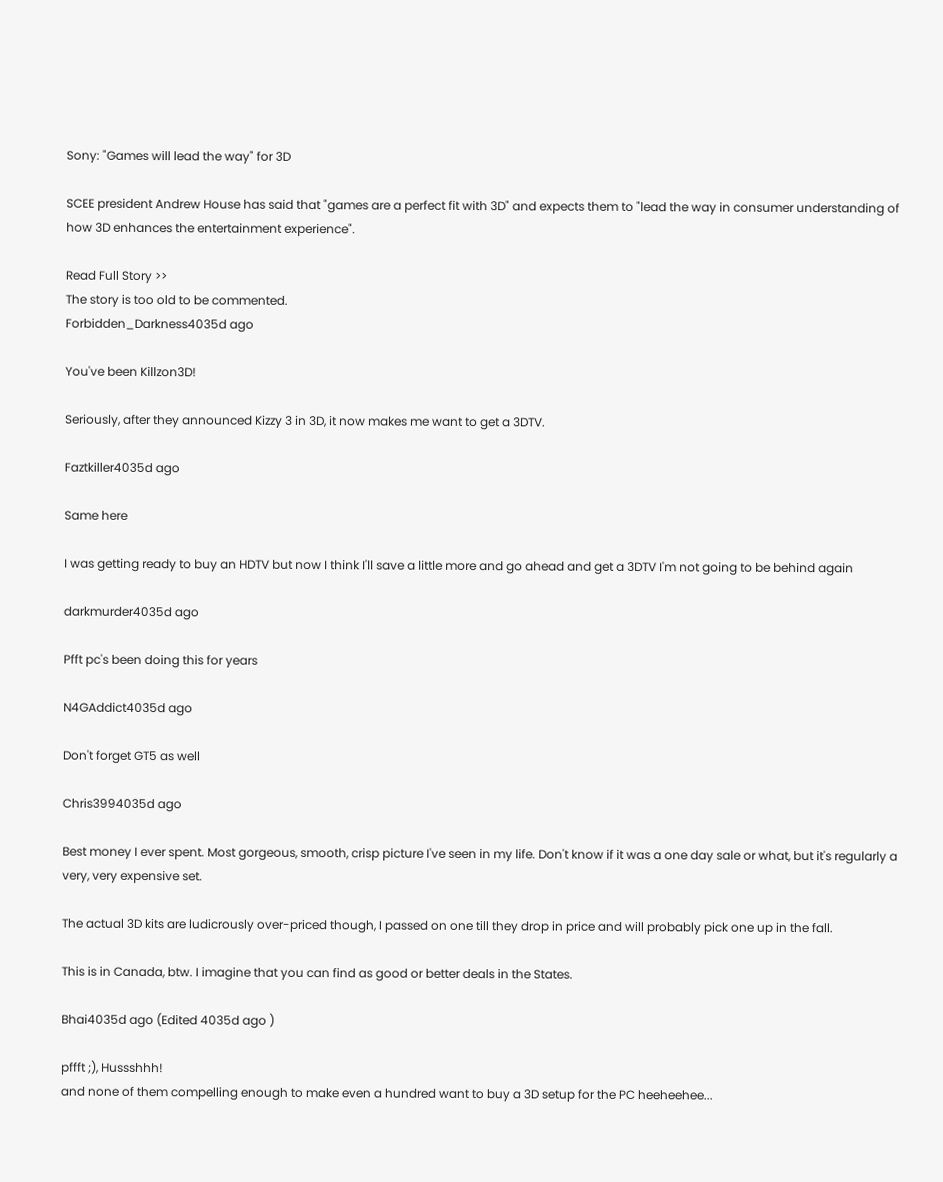Sony: "Games will lead the way" for 3D

SCEE president Andrew House has said that "games are a perfect fit with 3D" and expects them to "lead the way in consumer understanding of how 3D enhances the entertainment experience".

Read Full Story >>
The story is too old to be commented.
Forbidden_Darkness4035d ago

You've been Killzon3D!

Seriously, after they announced Kizzy 3 in 3D, it now makes me want to get a 3DTV.

Faztkiller4035d ago

Same here

I was getting ready to buy an HDTV but now I think I'll save a little more and go ahead and get a 3DTV I'm not going to be behind again

darkmurder4035d ago

Pfft pc's been doing this for years

N4GAddict4035d ago

Don't forget GT5 as well

Chris3994035d ago

Best money I ever spent. Most gorgeous, smooth, crisp picture I've seen in my life. Don't know if it was a one day sale or what, but it's regularly a very, very expensive set.

The actual 3D kits are ludicrously over-priced though, I passed on one till they drop in price and will probably pick one up in the fall.

This is in Canada, btw. I imagine that you can find as good or better deals in the States.

Bhai4035d ago (Edited 4035d ago )

pffft ;), Hussshhh!
and none of them compelling enough to make even a hundred want to buy a 3D setup for the PC heeheehee...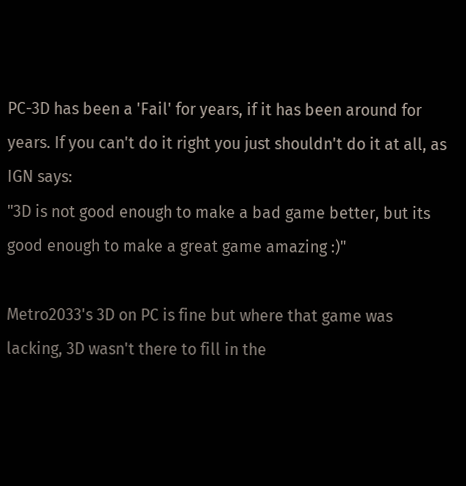PC-3D has been a 'Fail' for years, if it has been around for years. If you can't do it right you just shouldn't do it at all, as IGN says:
"3D is not good enough to make a bad game better, but its good enough to make a great game amazing :)"

Metro2033's 3D on PC is fine but where that game was lacking, 3D wasn't there to fill in the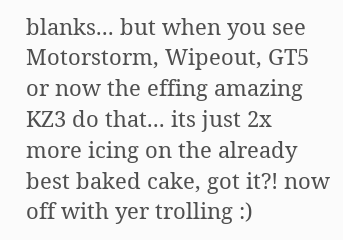blanks... but when you see Motorstorm, Wipeout, GT5 or now the effing amazing KZ3 do that... its just 2x more icing on the already best baked cake, got it?! now off with yer trolling :)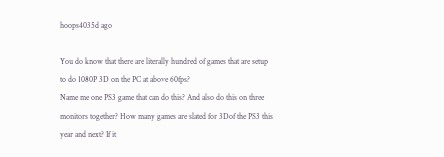hoops4035d ago

You do know that there are literally hundred of games that are setup to do 1080P 3D on the PC at above 60fps?
Name me one PS3 game that can do this? And also do this on three monitors together? How many games are slated for 3Dof the PS3 this year and next? If it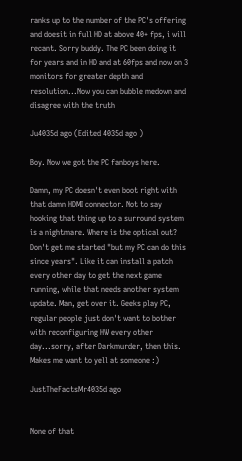ranks up to the number of the PC's offering and doesit in full HD at above 40+ fps, i will recant. Sorry buddy. The PC been doing it for years and in HD and at 60fps and now on 3 monitors for greater depth and resolution...Now you can bubble medown and disagree with the truth

Ju4035d ago (Edited 4035d ago )

Boy. Now we got the PC fanboys here.

Damn, my PC doesn't even boot right with that damn HDMI connector. Not to say hooking that thing up to a surround system is a nightmare. Where is the optical out? Don't get me started "but my PC can do this since years". Like it can install a patch every other day to get the next game running, while that needs another system update. Man, get over it. Geeks play PC, regular people just don't want to bother with reconfiguring HW every other day...sorry, after Darkmurder, then this. Makes me want to yell at someone :)

JustTheFactsMr4035d ago


None of that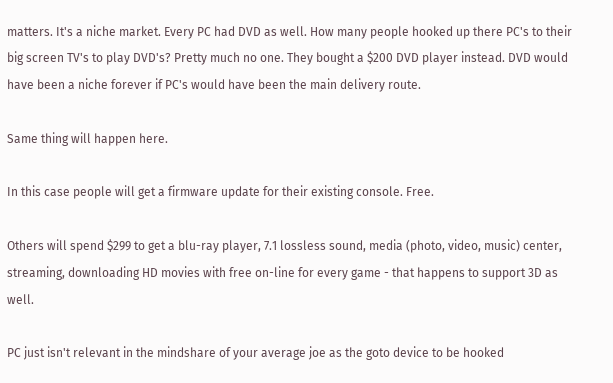matters. It's a niche market. Every PC had DVD as well. How many people hooked up there PC's to their big screen TV's to play DVD's? Pretty much no one. They bought a $200 DVD player instead. DVD would have been a niche forever if PC's would have been the main delivery route.

Same thing will happen here.

In this case people will get a firmware update for their existing console. Free.

Others will spend $299 to get a blu-ray player, 7.1 lossless sound, media (photo, video, music) center, streaming, downloading HD movies with free on-line for every game - that happens to support 3D as well.

PC just isn't relevant in the mindshare of your average joe as the goto device to be hooked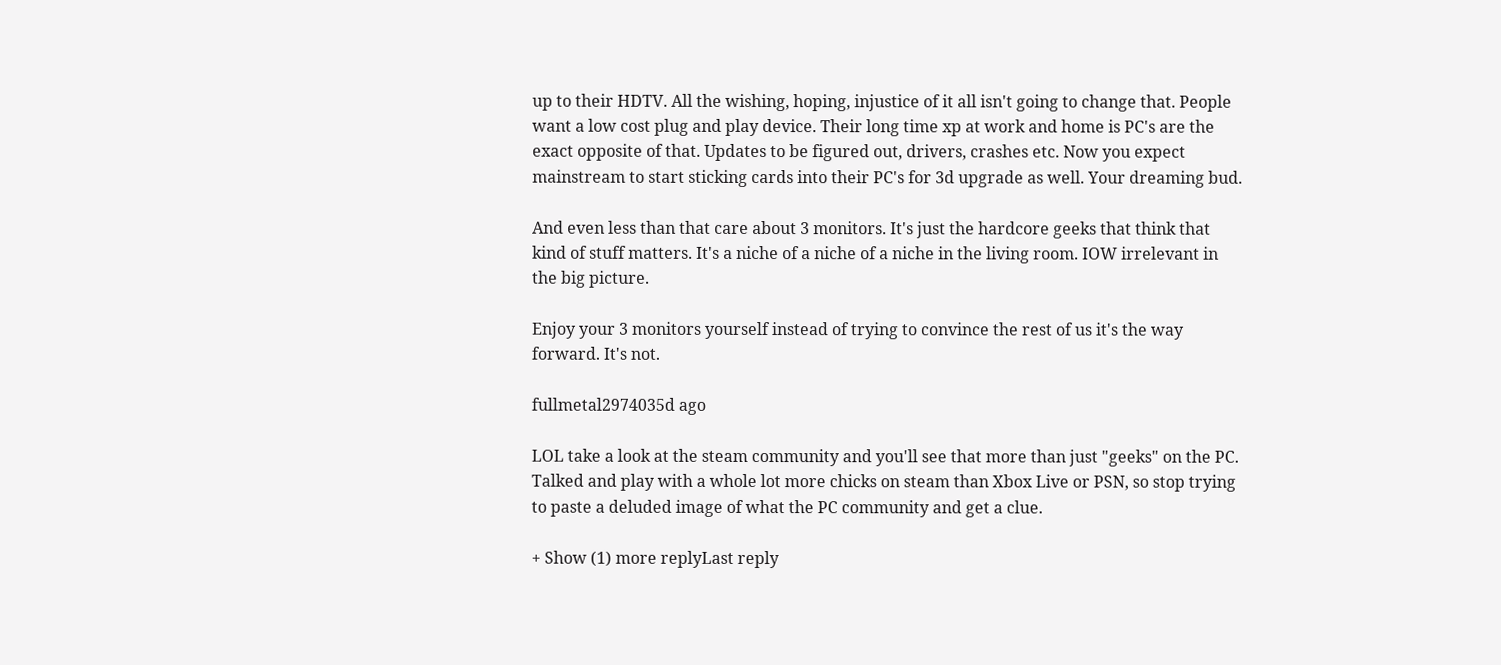up to their HDTV. All the wishing, hoping, injustice of it all isn't going to change that. People want a low cost plug and play device. Their long time xp at work and home is PC's are the exact opposite of that. Updates to be figured out, drivers, crashes etc. Now you expect mainstream to start sticking cards into their PC's for 3d upgrade as well. Your dreaming bud.

And even less than that care about 3 monitors. It's just the hardcore geeks that think that kind of stuff matters. It's a niche of a niche of a niche in the living room. IOW irrelevant in the big picture.

Enjoy your 3 monitors yourself instead of trying to convince the rest of us it's the way forward. It's not.

fullmetal2974035d ago

LOL take a look at the steam community and you'll see that more than just "geeks" on the PC. Talked and play with a whole lot more chicks on steam than Xbox Live or PSN, so stop trying to paste a deluded image of what the PC community and get a clue.

+ Show (1) more replyLast reply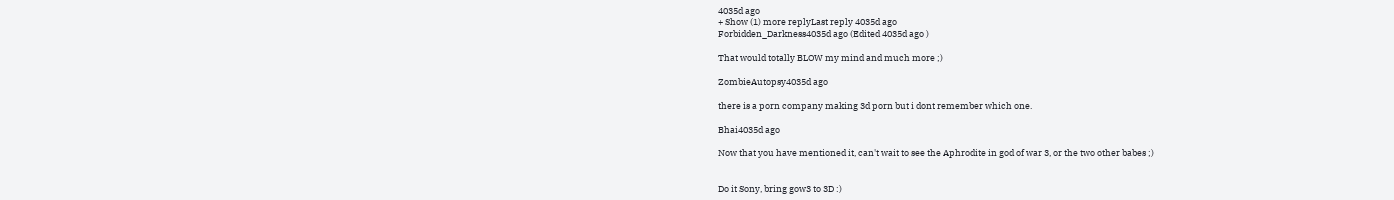4035d ago
+ Show (1) more replyLast reply 4035d ago
Forbidden_Darkness4035d ago (Edited 4035d ago )

That would totally BLOW my mind and much more ;)

ZombieAutopsy4035d ago

there is a porn company making 3d porn but i dont remember which one.

Bhai4035d ago

Now that you have mentioned it, can't wait to see the Aphrodite in god of war 3, or the two other babes ;)


Do it Sony, bring gow3 to 3D :)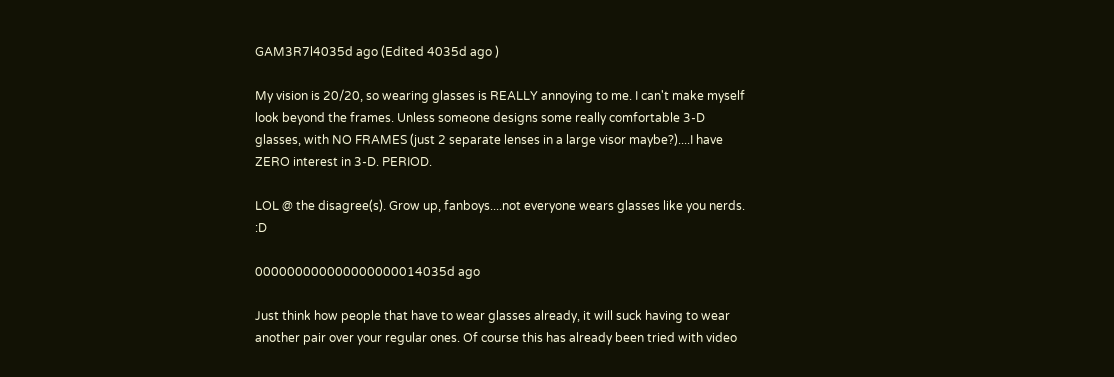GAM3R7l4035d ago (Edited 4035d ago )

My vision is 20/20, so wearing glasses is REALLY annoying to me. I can't make myself look beyond the frames. Unless someone designs some really comfortable 3-D glasses, with NO FRAMES (just 2 separate lenses in a large visor maybe?)....I have ZERO interest in 3-D. PERIOD.

LOL @ the disagree(s). Grow up, fanboys....not everyone wears glasses like you nerds. :D

000000000000000000014035d ago

Just think how people that have to wear glasses already, it will suck having to wear another pair over your regular ones. Of course this has already been tried with video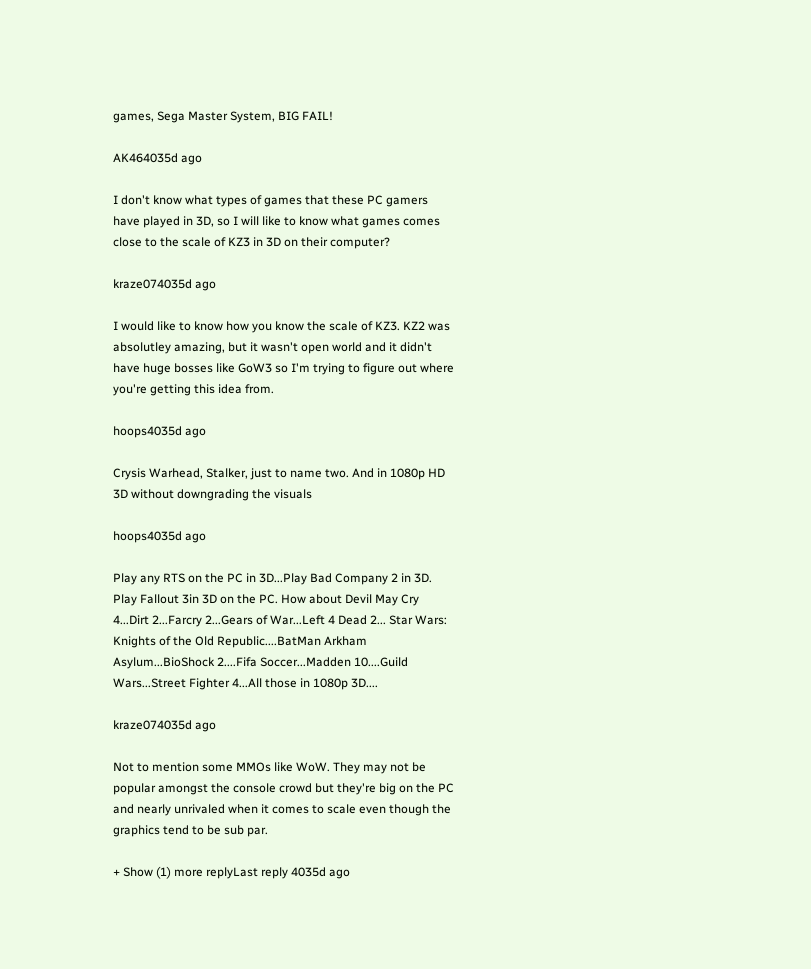games, Sega Master System, BIG FAIL!

AK464035d ago

I don't know what types of games that these PC gamers have played in 3D, so I will like to know what games comes close to the scale of KZ3 in 3D on their computer?

kraze074035d ago

I would like to know how you know the scale of KZ3. KZ2 was absolutley amazing, but it wasn't open world and it didn't have huge bosses like GoW3 so I'm trying to figure out where you're getting this idea from.

hoops4035d ago

Crysis Warhead, Stalker, just to name two. And in 1080p HD 3D without downgrading the visuals

hoops4035d ago

Play any RTS on the PC in 3D...Play Bad Company 2 in 3D. Play Fallout 3in 3D on the PC. How about Devil May Cry 4...Dirt 2...Farcry 2...Gears of War...Left 4 Dead 2... Star Wars: Knights of the Old Republic....BatMan Arkham Asylum...BioShock 2....Fifa Soccer...Madden 10....Guild Wars...Street Fighter 4...All those in 1080p 3D....

kraze074035d ago

Not to mention some MMOs like WoW. They may not be popular amongst the console crowd but they're big on the PC and nearly unrivaled when it comes to scale even though the graphics tend to be sub par.

+ Show (1) more replyLast reply 4035d ago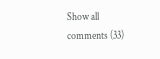Show all comments (33)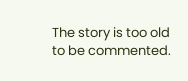The story is too old to be commented.